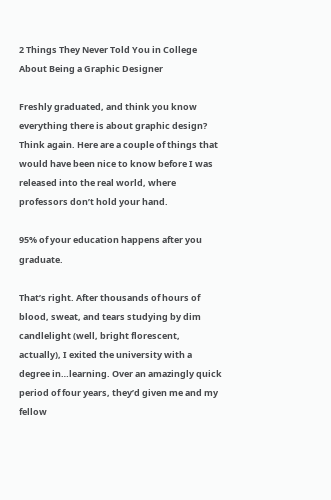2 Things They Never Told You in College About Being a Graphic Designer

Freshly graduated, and think you know everything there is about graphic design? Think again. Here are a couple of things that would have been nice to know before I was released into the real world, where professors don’t hold your hand.

95% of your education happens after you graduate.

That’s right. After thousands of hours of blood, sweat, and tears studying by dim candlelight (well, bright florescent, actually), I exited the university with a degree in…learning. Over an amazingly quick period of four years, they’d given me and my fellow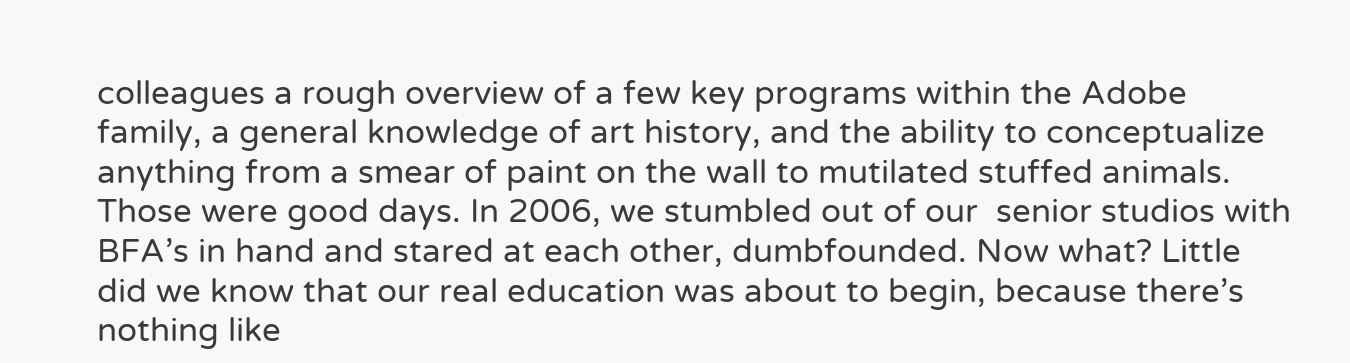colleagues a rough overview of a few key programs within the Adobe family, a general knowledge of art history, and the ability to conceptualize anything from a smear of paint on the wall to mutilated stuffed animals. Those were good days. In 2006, we stumbled out of our  senior studios with BFA’s in hand and stared at each other, dumbfounded. Now what? Little did we know that our real education was about to begin, because there’s nothing like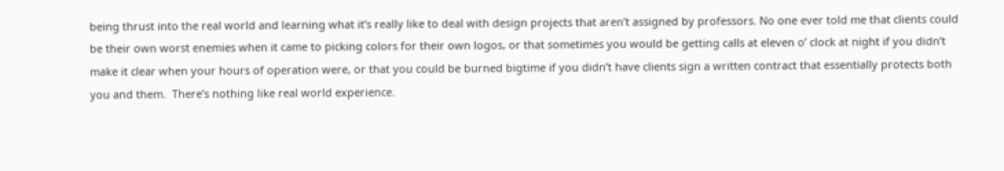being thrust into the real world and learning what it’s really like to deal with design projects that aren’t assigned by professors. No one ever told me that clients could be their own worst enemies when it came to picking colors for their own logos, or that sometimes you would be getting calls at eleven o’ clock at night if you didn’t make it clear when your hours of operation were, or that you could be burned bigtime if you didn’t have clients sign a written contract that essentially protects both you and them.  There’s nothing like real world experience.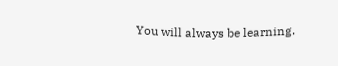You will always be learning.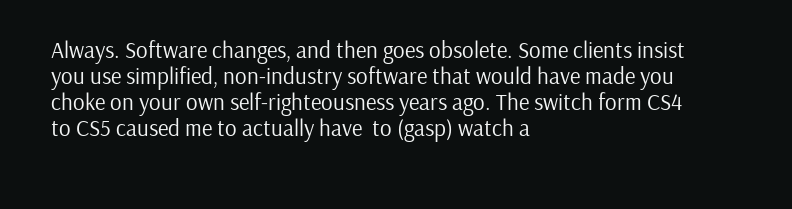Always. Software changes, and then goes obsolete. Some clients insist you use simplified, non-industry software that would have made you choke on your own self-righteousness years ago. The switch form CS4 to CS5 caused me to actually have  to (gasp) watch a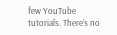few YouTube tutorials. There’s no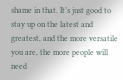shame in that. It’s just good to stay up on the latest and greatest, and the more versatile you are, the more people will need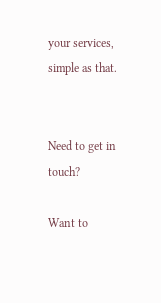your services, simple as that.


Need to get in touch?

Want to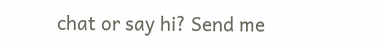chat or say hi? Send me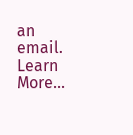an email. Learn More...